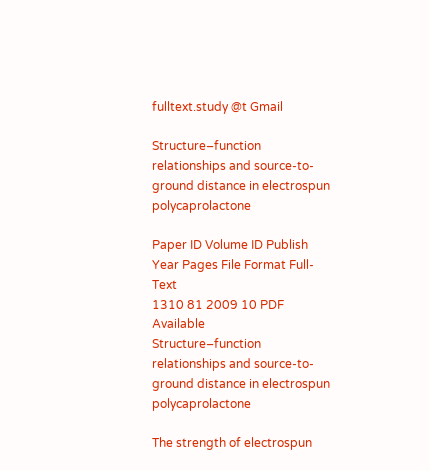fulltext.study @t Gmail

Structure–function relationships and source-to-ground distance in electrospun polycaprolactone

Paper ID Volume ID Publish Year Pages File Format Full-Text
1310 81 2009 10 PDF Available
Structure–function relationships and source-to-ground distance in electrospun polycaprolactone

The strength of electrospun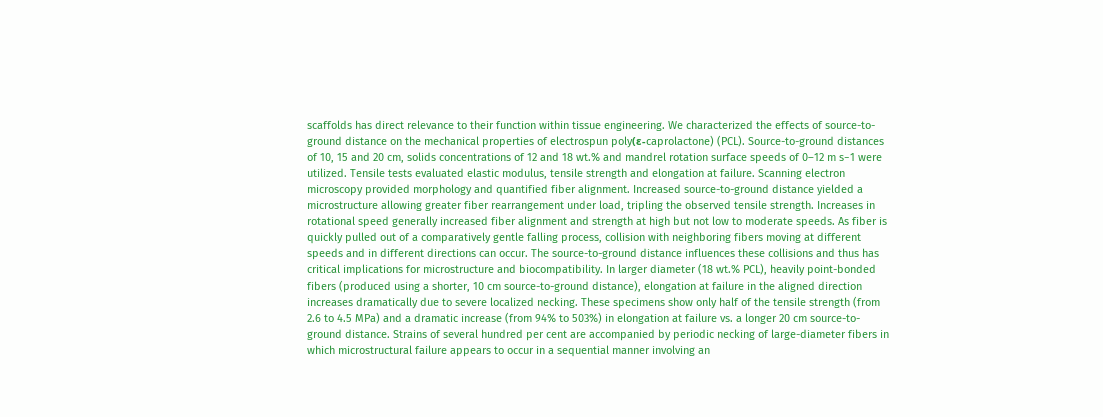scaffolds has direct relevance to their function within tissue engineering. We characterized the effects of source-to-ground distance on the mechanical properties of electrospun poly(ε-caprolactone) (PCL). Source-to-ground distances of 10, 15 and 20 cm, solids concentrations of 12 and 18 wt.% and mandrel rotation surface speeds of 0–12 m s−1 were utilized. Tensile tests evaluated elastic modulus, tensile strength and elongation at failure. Scanning electron microscopy provided morphology and quantified fiber alignment. Increased source-to-ground distance yielded a microstructure allowing greater fiber rearrangement under load, tripling the observed tensile strength. Increases in rotational speed generally increased fiber alignment and strength at high but not low to moderate speeds. As fiber is quickly pulled out of a comparatively gentle falling process, collision with neighboring fibers moving at different speeds and in different directions can occur. The source-to-ground distance influences these collisions and thus has critical implications for microstructure and biocompatibility. In larger diameter (18 wt.% PCL), heavily point-bonded fibers (produced using a shorter, 10 cm source-to-ground distance), elongation at failure in the aligned direction increases dramatically due to severe localized necking. These specimens show only half of the tensile strength (from 2.6 to 4.5 MPa) and a dramatic increase (from 94% to 503%) in elongation at failure vs. a longer 20 cm source-to-ground distance. Strains of several hundred per cent are accompanied by periodic necking of large-diameter fibers in which microstructural failure appears to occur in a sequential manner involving an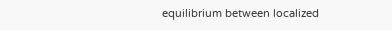equilibrium between localized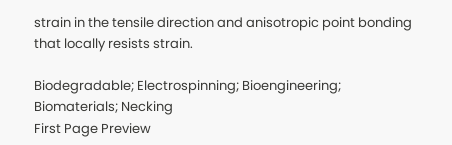strain in the tensile direction and anisotropic point bonding that locally resists strain.

Biodegradable; Electrospinning; Bioengineering; Biomaterials; Necking
First Page Preview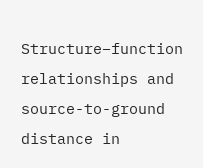Structure–function relationships and source-to-ground distance in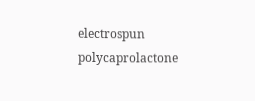electrospun polycaprolactone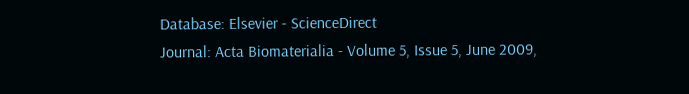Database: Elsevier - ScienceDirect
Journal: Acta Biomaterialia - Volume 5, Issue 5, June 2009,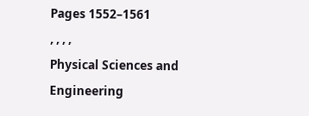Pages 1552–1561
, , , ,
Physical Sciences and Engineering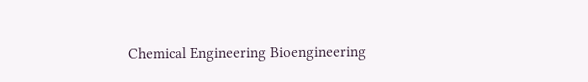Chemical Engineering Bioengineering